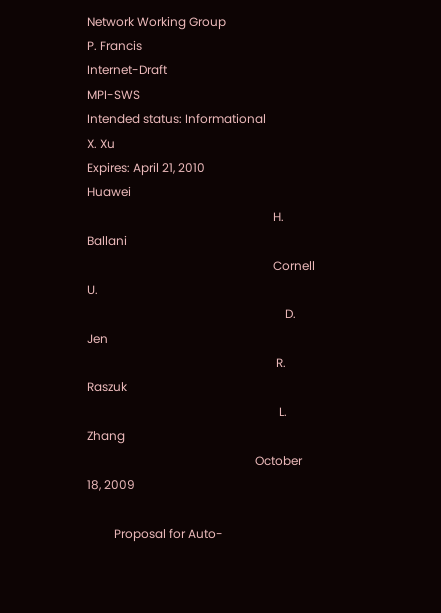Network Working Group                                         P. Francis
Internet-Draft                                                   MPI-SWS
Intended status: Informational                                     X. Xu
Expires: April 21, 2010                                           Huawei
                                                              H. Ballani
                                                              Cornell U.
                                                                  D. Jen
                                                               R. Raszuk
                                                                L. Zhang
                                                        October 18, 2009

         Proposal for Auto-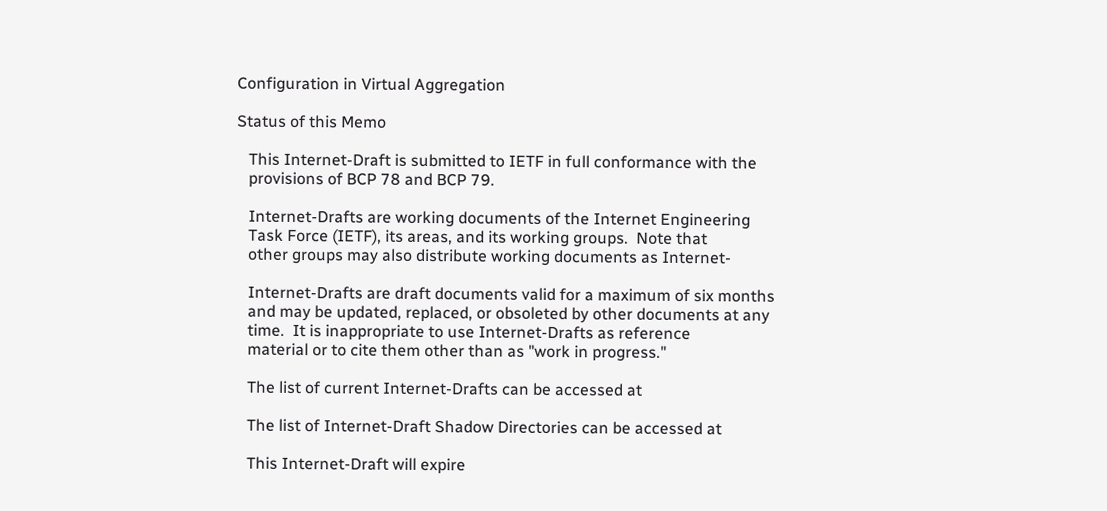Configuration in Virtual Aggregation

Status of this Memo

   This Internet-Draft is submitted to IETF in full conformance with the
   provisions of BCP 78 and BCP 79.

   Internet-Drafts are working documents of the Internet Engineering
   Task Force (IETF), its areas, and its working groups.  Note that
   other groups may also distribute working documents as Internet-

   Internet-Drafts are draft documents valid for a maximum of six months
   and may be updated, replaced, or obsoleted by other documents at any
   time.  It is inappropriate to use Internet-Drafts as reference
   material or to cite them other than as "work in progress."

   The list of current Internet-Drafts can be accessed at

   The list of Internet-Draft Shadow Directories can be accessed at

   This Internet-Draft will expire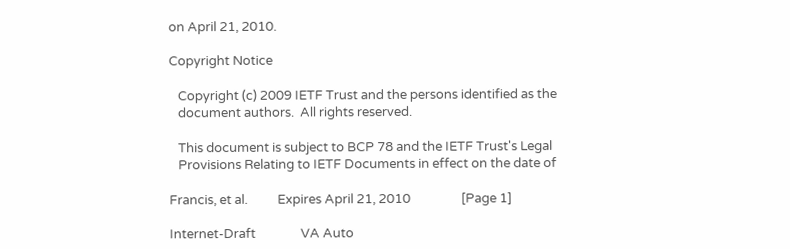on April 21, 2010.

Copyright Notice

   Copyright (c) 2009 IETF Trust and the persons identified as the
   document authors.  All rights reserved.

   This document is subject to BCP 78 and the IETF Trust's Legal
   Provisions Relating to IETF Documents in effect on the date of

Francis, et al.          Expires April 21, 2010                 [Page 1]

Internet-Draft               VA Auto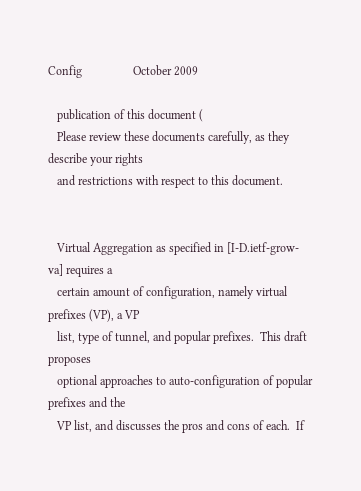Config                 October 2009

   publication of this document (
   Please review these documents carefully, as they describe your rights
   and restrictions with respect to this document.


   Virtual Aggregation as specified in [I-D.ietf-grow-va] requires a
   certain amount of configuration, namely virtual prefixes (VP), a VP
   list, type of tunnel, and popular prefixes.  This draft proposes
   optional approaches to auto-configuration of popular prefixes and the
   VP list, and discusses the pros and cons of each.  If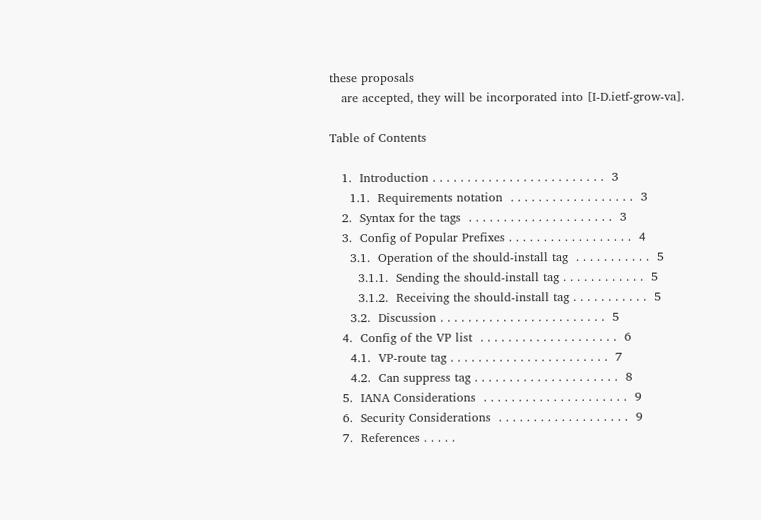these proposals
   are accepted, they will be incorporated into [I-D.ietf-grow-va].

Table of Contents

   1.  Introduction . . . . . . . . . . . . . . . . . . . . . . . . .  3
     1.1.  Requirements notation  . . . . . . . . . . . . . . . . . .  3
   2.  Syntax for the tags  . . . . . . . . . . . . . . . . . . . . .  3
   3.  Config of Popular Prefixes . . . . . . . . . . . . . . . . . .  4
     3.1.  Operation of the should-install tag  . . . . . . . . . . .  5
       3.1.1.  Sending the should-install tag . . . . . . . . . . . .  5
       3.1.2.  Receiving the should-install tag . . . . . . . . . . .  5
     3.2.  Discussion . . . . . . . . . . . . . . . . . . . . . . . .  5
   4.  Config of the VP list  . . . . . . . . . . . . . . . . . . . .  6
     4.1.  VP-route tag . . . . . . . . . . . . . . . . . . . . . . .  7
     4.2.  Can suppress tag . . . . . . . . . . . . . . . . . . . . .  8
   5.  IANA Considerations  . . . . . . . . . . . . . . . . . . . . .  9
   6.  Security Considerations  . . . . . . . . . . . . . . . . . . .  9
   7.  References . . . . .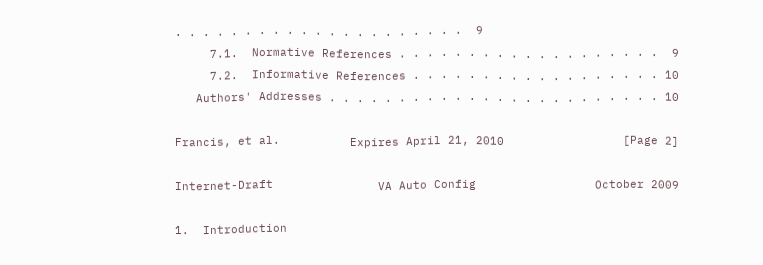. . . . . . . . . . . . . . . . . . . . .  9
     7.1.  Normative References . . . . . . . . . . . . . . . . . . .  9
     7.2.  Informative References . . . . . . . . . . . . . . . . . . 10
   Authors' Addresses . . . . . . . . . . . . . . . . . . . . . . . . 10

Francis, et al.          Expires April 21, 2010                 [Page 2]

Internet-Draft               VA Auto Config                 October 2009

1.  Introduction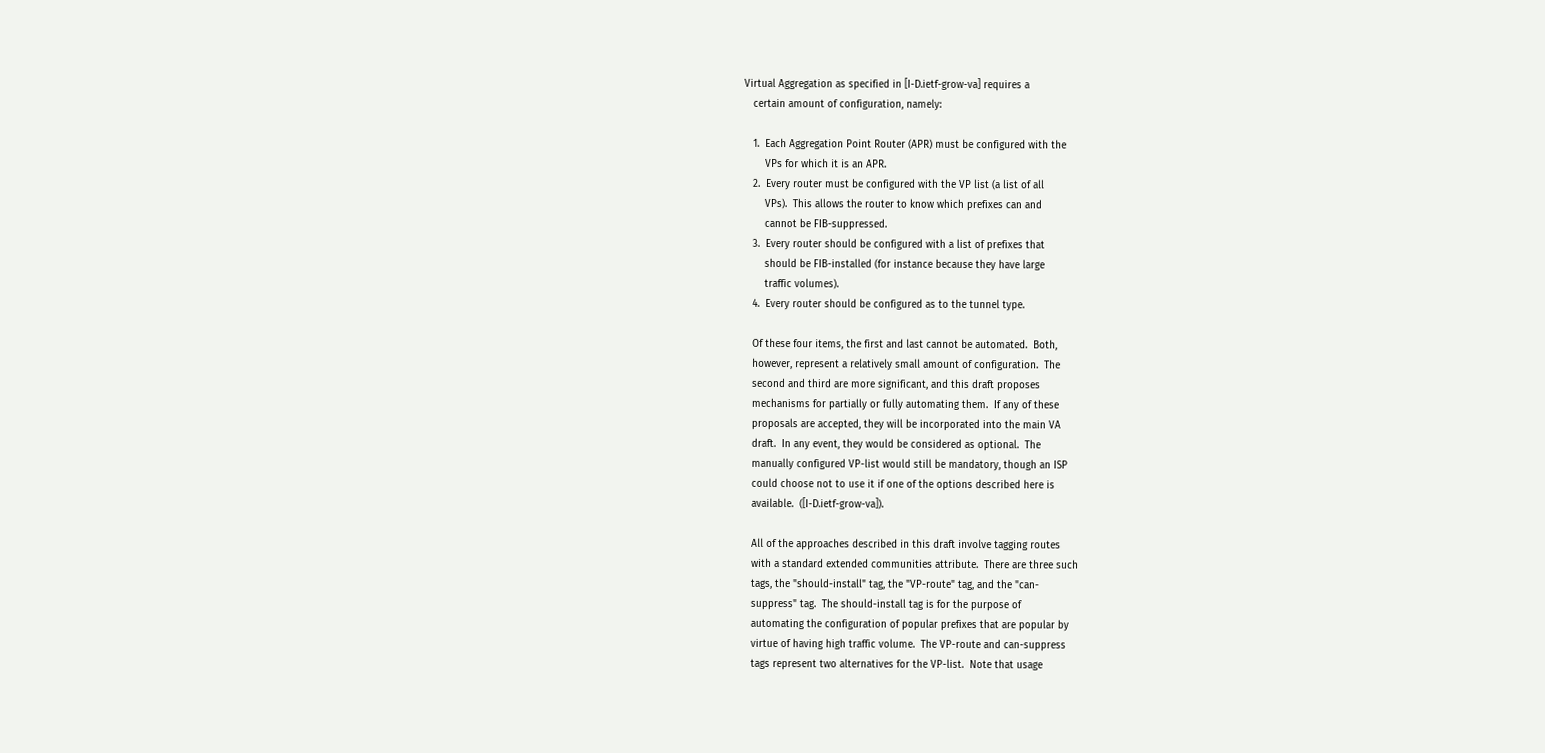Virtual Aggregation as specified in [I-D.ietf-grow-va] requires a
   certain amount of configuration, namely:

   1.  Each Aggregation Point Router (APR) must be configured with the
       VPs for which it is an APR.
   2.  Every router must be configured with the VP list (a list of all
       VPs).  This allows the router to know which prefixes can and
       cannot be FIB-suppressed.
   3.  Every router should be configured with a list of prefixes that
       should be FIB-installed (for instance because they have large
       traffic volumes).
   4.  Every router should be configured as to the tunnel type.

   Of these four items, the first and last cannot be automated.  Both,
   however, represent a relatively small amount of configuration.  The
   second and third are more significant, and this draft proposes
   mechanisms for partially or fully automating them.  If any of these
   proposals are accepted, they will be incorporated into the main VA
   draft.  In any event, they would be considered as optional.  The
   manually configured VP-list would still be mandatory, though an ISP
   could choose not to use it if one of the options described here is
   available.  ([I-D.ietf-grow-va]).

   All of the approaches described in this draft involve tagging routes
   with a standard extended communities attribute.  There are three such
   tags, the "should-install" tag, the "VP-route" tag, and the "can-
   suppress" tag.  The should-install tag is for the purpose of
   automating the configuration of popular prefixes that are popular by
   virtue of having high traffic volume.  The VP-route and can-suppress
   tags represent two alternatives for the VP-list.  Note that usage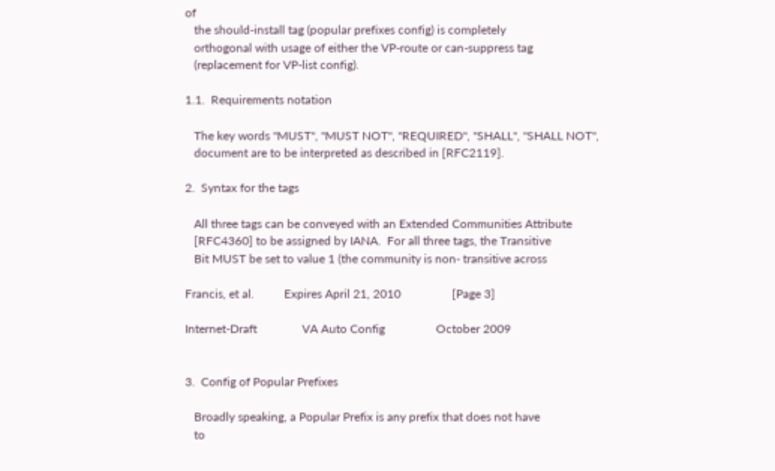of
   the should-install tag (popular prefixes config) is completely
   orthogonal with usage of either the VP-route or can-suppress tag
   (replacement for VP-list config).

1.1.  Requirements notation

   The key words "MUST", "MUST NOT", "REQUIRED", "SHALL", "SHALL NOT",
   document are to be interpreted as described in [RFC2119].

2.  Syntax for the tags

   All three tags can be conveyed with an Extended Communities Attribute
   [RFC4360] to be assigned by IANA.  For all three tags, the Transitive
   Bit MUST be set to value 1 (the community is non- transitive across

Francis, et al.          Expires April 21, 2010                 [Page 3]

Internet-Draft               VA Auto Config                 October 2009


3.  Config of Popular Prefixes

   Broadly speaking, a Popular Prefix is any prefix that does not have
   to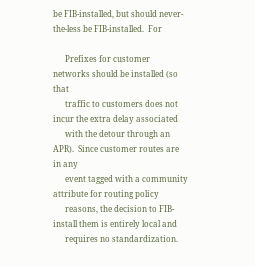be FIB-installed, but should never-the-less be FIB-installed.  For

      Prefixes for customer networks should be installed (so that
      traffic to customers does not incur the extra delay associated
      with the detour through an APR).  Since customer routes are in any
      event tagged with a community attribute for routing policy
      reasons, the decision to FIB-install them is entirely local and
      requires no standardization.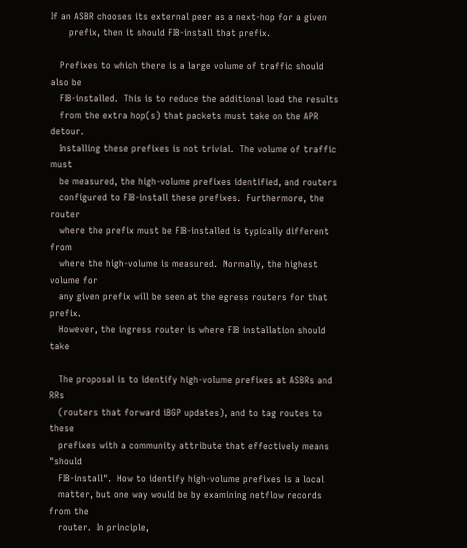If an ASBR chooses its external peer as a next-hop for a given
      prefix, then it should FIB-install that prefix.

   Prefixes to which there is a large volume of traffic should also be
   FIB-installed.  This is to reduce the additional load the results
   from the extra hop(s) that packets must take on the APR detour.
   Installing these prefixes is not trivial.  The volume of traffic must
   be measured, the high-volume prefixes identified, and routers
   configured to FIB-install these prefixes.  Furthermore, the router
   where the prefix must be FIB-installed is typically different from
   where the high-volume is measured.  Normally, the highest volume for
   any given prefix will be seen at the egress routers for that prefix.
   However, the ingress router is where FIB installation should take

   The proposal is to identify high-volume prefixes at ASBRs and RRs
   (routers that forward iBGP updates), and to tag routes to these
   prefixes with a community attribute that effectively means "should
   FIB-install".  How to identify high-volume prefixes is a local
   matter, but one way would be by examining netflow records from the
   router.  In principle,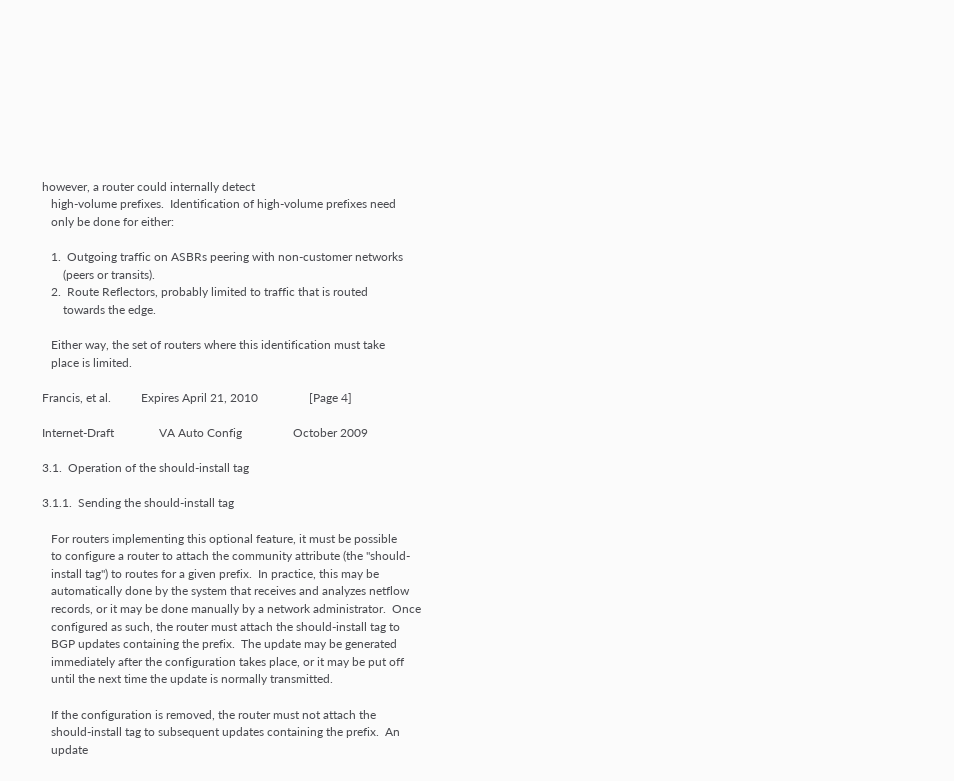however, a router could internally detect
   high-volume prefixes.  Identification of high-volume prefixes need
   only be done for either:

   1.  Outgoing traffic on ASBRs peering with non-customer networks
       (peers or transits).
   2.  Route Reflectors, probably limited to traffic that is routed
       towards the edge.

   Either way, the set of routers where this identification must take
   place is limited.

Francis, et al.          Expires April 21, 2010                 [Page 4]

Internet-Draft               VA Auto Config                 October 2009

3.1.  Operation of the should-install tag

3.1.1.  Sending the should-install tag

   For routers implementing this optional feature, it must be possible
   to configure a router to attach the community attribute (the "should-
   install tag") to routes for a given prefix.  In practice, this may be
   automatically done by the system that receives and analyzes netflow
   records, or it may be done manually by a network administrator.  Once
   configured as such, the router must attach the should-install tag to
   BGP updates containing the prefix.  The update may be generated
   immediately after the configuration takes place, or it may be put off
   until the next time the update is normally transmitted.

   If the configuration is removed, the router must not attach the
   should-install tag to subsequent updates containing the prefix.  An
   update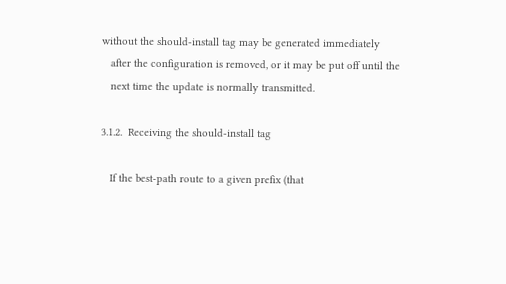without the should-install tag may be generated immediately
   after the configuration is removed, or it may be put off until the
   next time the update is normally transmitted.

3.1.2.  Receiving the should-install tag

   If the best-path route to a given prefix (that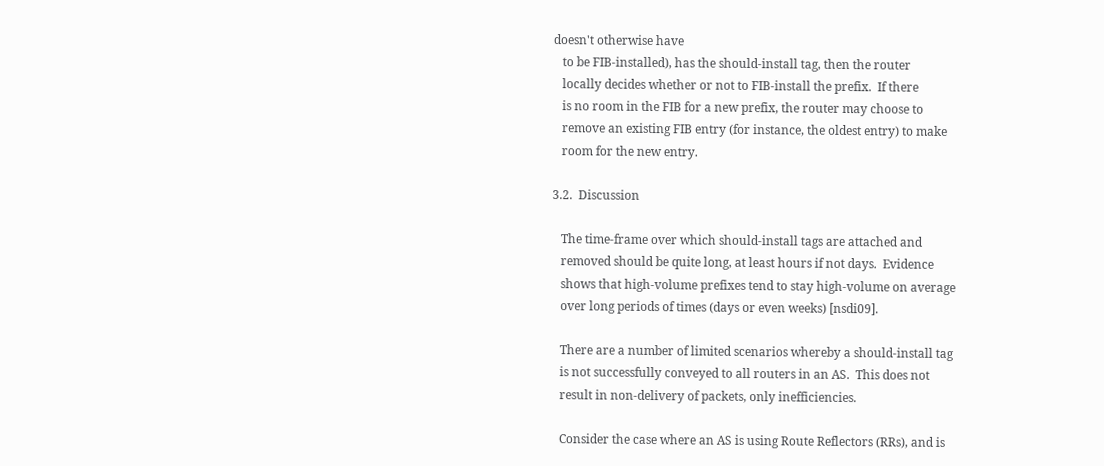doesn't otherwise have
   to be FIB-installed), has the should-install tag, then the router
   locally decides whether or not to FIB-install the prefix.  If there
   is no room in the FIB for a new prefix, the router may choose to
   remove an existing FIB entry (for instance, the oldest entry) to make
   room for the new entry.

3.2.  Discussion

   The time-frame over which should-install tags are attached and
   removed should be quite long, at least hours if not days.  Evidence
   shows that high-volume prefixes tend to stay high-volume on average
   over long periods of times (days or even weeks) [nsdi09].

   There are a number of limited scenarios whereby a should-install tag
   is not successfully conveyed to all routers in an AS.  This does not
   result in non-delivery of packets, only inefficiencies.

   Consider the case where an AS is using Route Reflectors (RRs), and is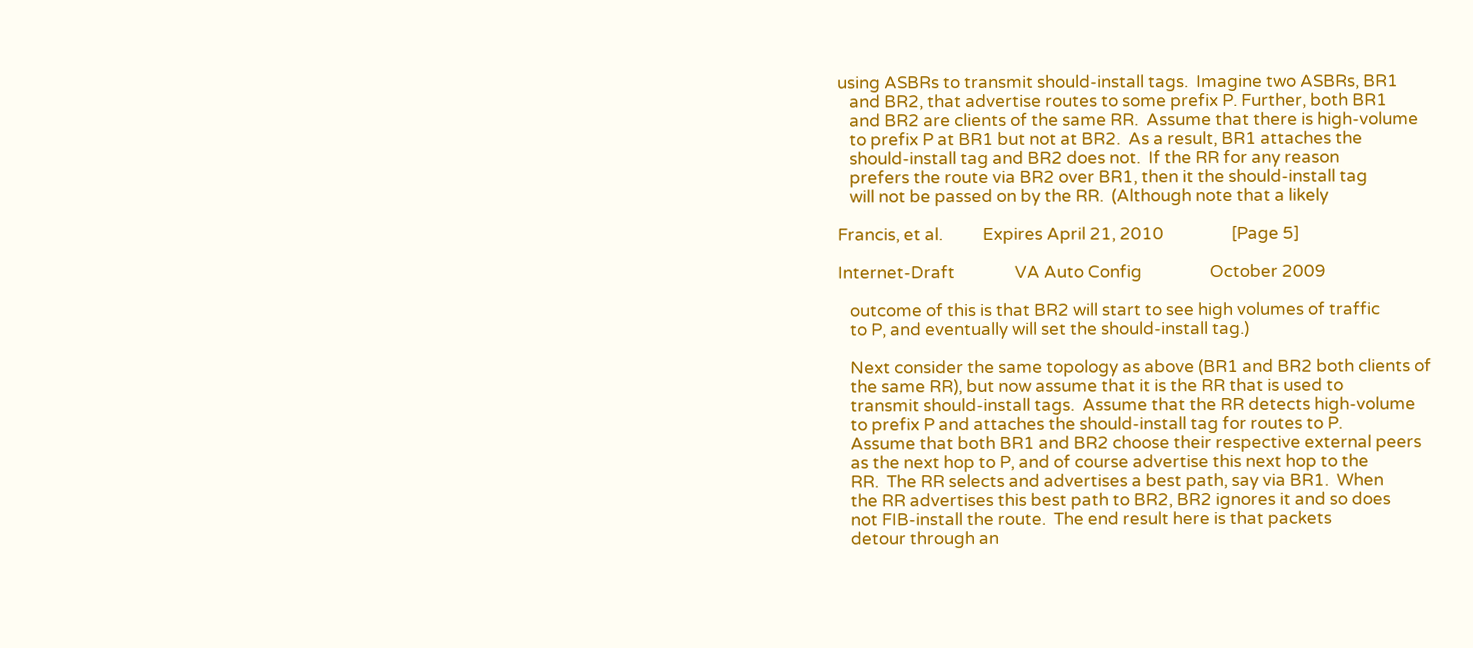using ASBRs to transmit should-install tags.  Imagine two ASBRs, BR1
   and BR2, that advertise routes to some prefix P. Further, both BR1
   and BR2 are clients of the same RR.  Assume that there is high-volume
   to prefix P at BR1 but not at BR2.  As a result, BR1 attaches the
   should-install tag and BR2 does not.  If the RR for any reason
   prefers the route via BR2 over BR1, then it the should-install tag
   will not be passed on by the RR.  (Although note that a likely

Francis, et al.          Expires April 21, 2010                 [Page 5]

Internet-Draft               VA Auto Config                 October 2009

   outcome of this is that BR2 will start to see high volumes of traffic
   to P, and eventually will set the should-install tag.)

   Next consider the same topology as above (BR1 and BR2 both clients of
   the same RR), but now assume that it is the RR that is used to
   transmit should-install tags.  Assume that the RR detects high-volume
   to prefix P and attaches the should-install tag for routes to P.
   Assume that both BR1 and BR2 choose their respective external peers
   as the next hop to P, and of course advertise this next hop to the
   RR.  The RR selects and advertises a best path, say via BR1.  When
   the RR advertises this best path to BR2, BR2 ignores it and so does
   not FIB-install the route.  The end result here is that packets
   detour through an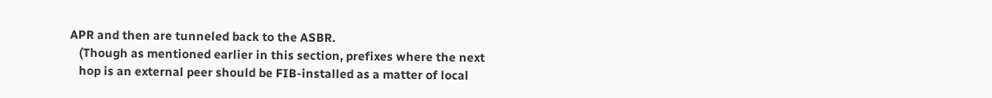APR and then are tunneled back to the ASBR.
   (Though as mentioned earlier in this section, prefixes where the next
   hop is an external peer should be FIB-installed as a matter of local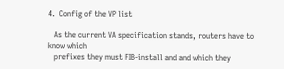4.  Config of the VP list

   As the current VA specification stands, routers have to know which
   prefixes they must FIB-install and and which they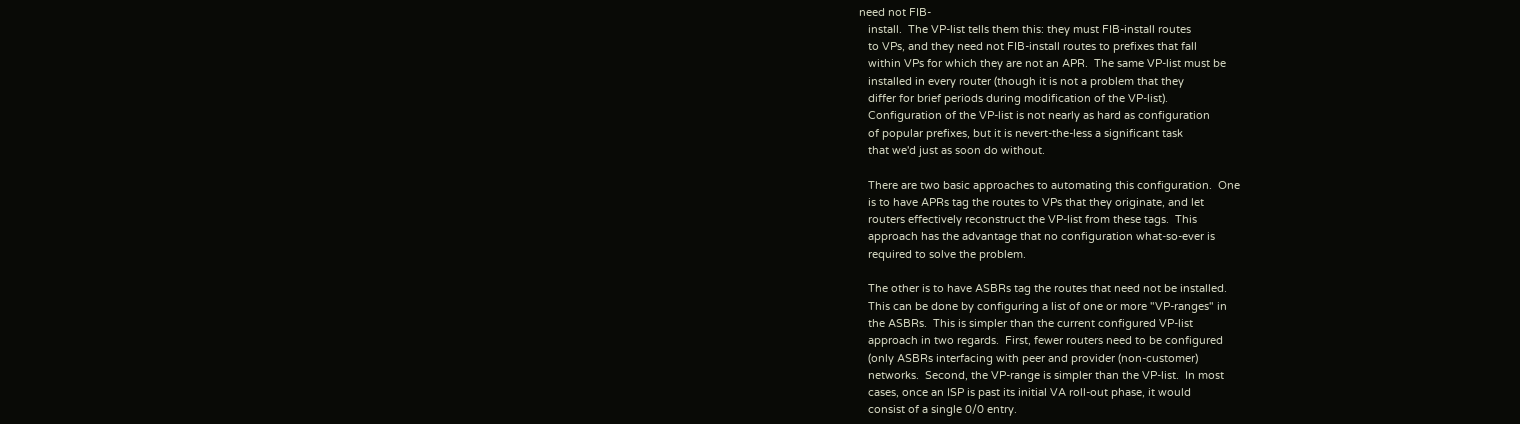need not FIB-
   install.  The VP-list tells them this: they must FIB-install routes
   to VPs, and they need not FIB-install routes to prefixes that fall
   within VPs for which they are not an APR.  The same VP-list must be
   installed in every router (though it is not a problem that they
   differ for brief periods during modification of the VP-list).
   Configuration of the VP-list is not nearly as hard as configuration
   of popular prefixes, but it is nevert-the-less a significant task
   that we'd just as soon do without.

   There are two basic approaches to automating this configuration.  One
   is to have APRs tag the routes to VPs that they originate, and let
   routers effectively reconstruct the VP-list from these tags.  This
   approach has the advantage that no configuration what-so-ever is
   required to solve the problem.

   The other is to have ASBRs tag the routes that need not be installed.
   This can be done by configuring a list of one or more "VP-ranges" in
   the ASBRs.  This is simpler than the current configured VP-list
   approach in two regards.  First, fewer routers need to be configured
   (only ASBRs interfacing with peer and provider (non-customer)
   networks.  Second, the VP-range is simpler than the VP-list.  In most
   cases, once an ISP is past its initial VA roll-out phase, it would
   consist of a single 0/0 entry.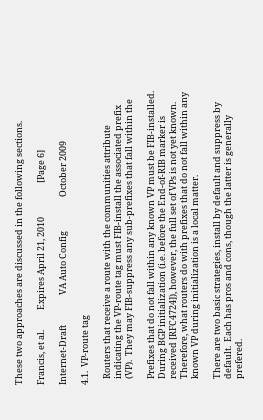These two approaches are discussed in the following sections.

Francis, et al.          Expires April 21, 2010                 [Page 6]

Internet-Draft               VA Auto Config                 October 2009

4.1.  VP-route tag

   Routers that receive a route with the communities attribute
   indicating the VP-route tag must FIB-install the associated prefix
   (VP).  They may FIB-suppress any sub-prefixes that fall within the

   Prefixes that do not fall within any known VP must be FIB-installed.
   During BGP initialization (i.e. before the End-of-RIB marker is
   received [RFC4724]), however, the full set of VPs is not yet known.
   Therefore, what routers do with prefixes that do not fall within any
   known VP during initialization is a local matter.

   There are two basic strategies, install by default and suppress by
   default.  Each has pros and cons, though the latter is generally
   prefered.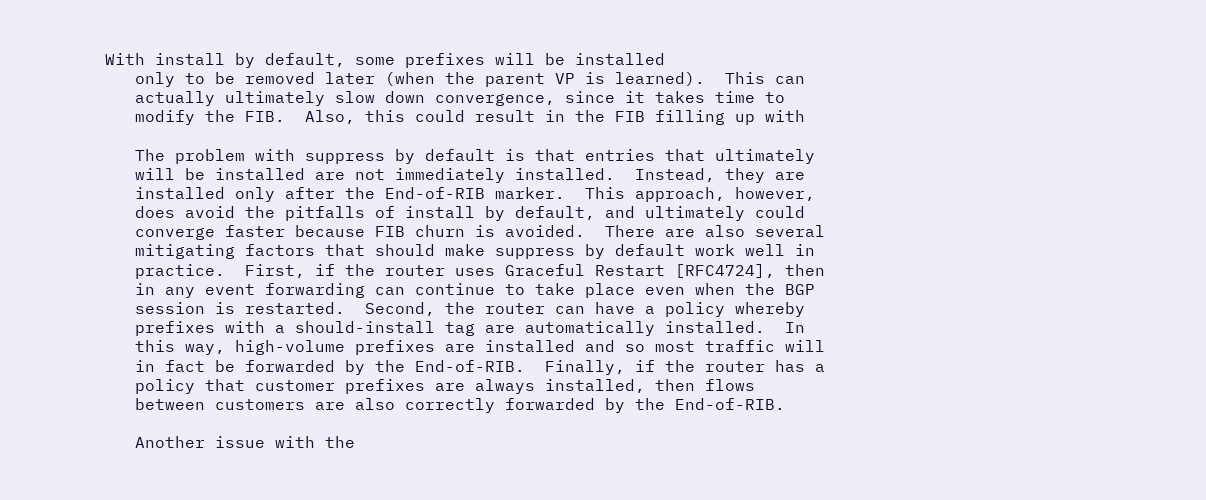With install by default, some prefixes will be installed
   only to be removed later (when the parent VP is learned).  This can
   actually ultimately slow down convergence, since it takes time to
   modify the FIB.  Also, this could result in the FIB filling up with

   The problem with suppress by default is that entries that ultimately
   will be installed are not immediately installed.  Instead, they are
   installed only after the End-of-RIB marker.  This approach, however,
   does avoid the pitfalls of install by default, and ultimately could
   converge faster because FIB churn is avoided.  There are also several
   mitigating factors that should make suppress by default work well in
   practice.  First, if the router uses Graceful Restart [RFC4724], then
   in any event forwarding can continue to take place even when the BGP
   session is restarted.  Second, the router can have a policy whereby
   prefixes with a should-install tag are automatically installed.  In
   this way, high-volume prefixes are installed and so most traffic will
   in fact be forwarded by the End-of-RIB.  Finally, if the router has a
   policy that customer prefixes are always installed, then flows
   between customers are also correctly forwarded by the End-of-RIB.

   Another issue with the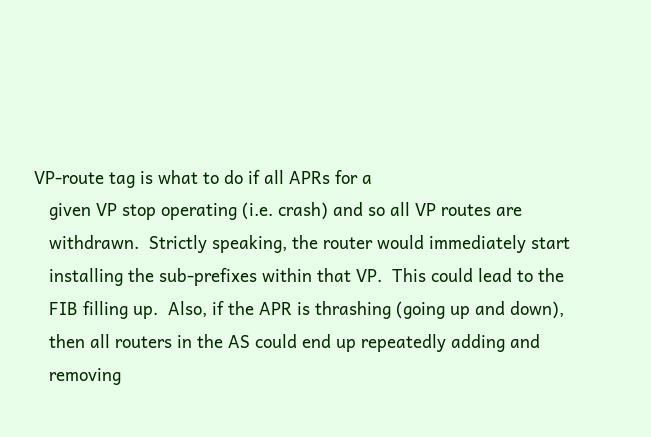VP-route tag is what to do if all APRs for a
   given VP stop operating (i.e. crash) and so all VP routes are
   withdrawn.  Strictly speaking, the router would immediately start
   installing the sub-prefixes within that VP.  This could lead to the
   FIB filling up.  Also, if the APR is thrashing (going up and down),
   then all routers in the AS could end up repeatedly adding and
   removing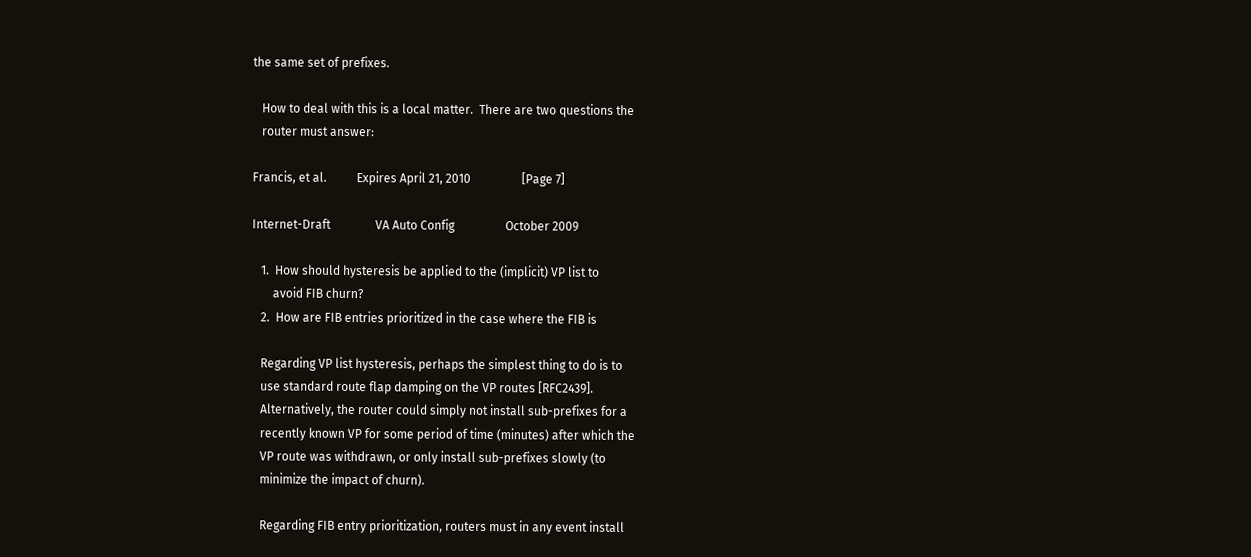the same set of prefixes.

   How to deal with this is a local matter.  There are two questions the
   router must answer:

Francis, et al.          Expires April 21, 2010                 [Page 7]

Internet-Draft               VA Auto Config                 October 2009

   1.  How should hysteresis be applied to the (implicit) VP list to
       avoid FIB churn?
   2.  How are FIB entries prioritized in the case where the FIB is

   Regarding VP list hysteresis, perhaps the simplest thing to do is to
   use standard route flap damping on the VP routes [RFC2439].
   Alternatively, the router could simply not install sub-prefixes for a
   recently known VP for some period of time (minutes) after which the
   VP route was withdrawn, or only install sub-prefixes slowly (to
   minimize the impact of churn).

   Regarding FIB entry prioritization, routers must in any event install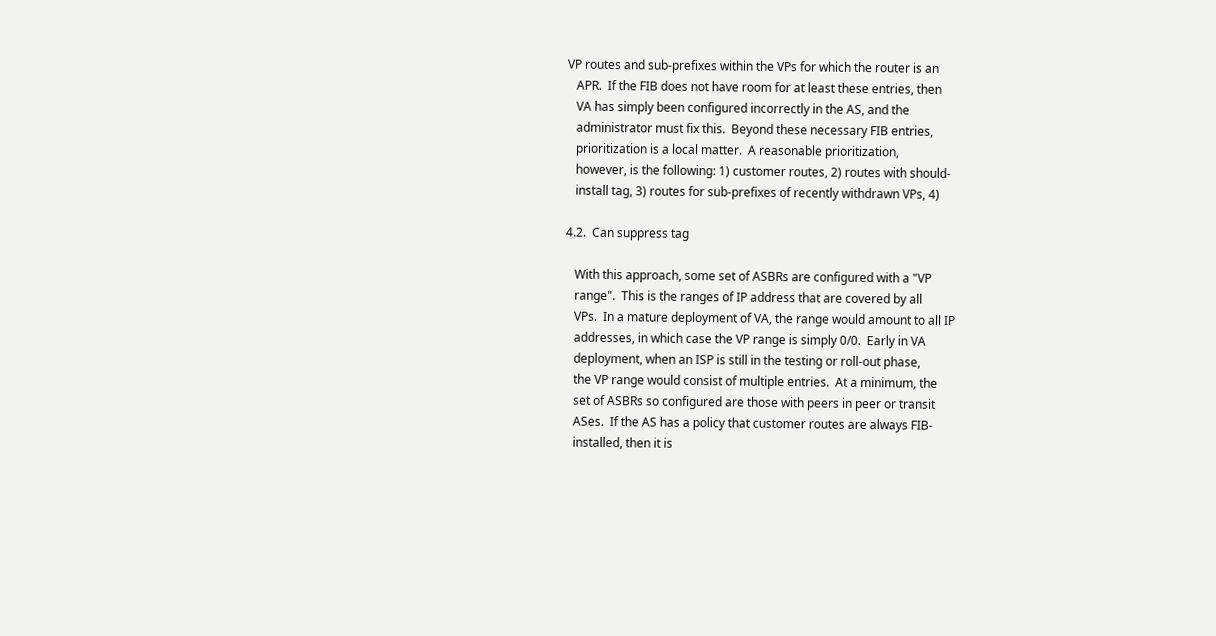VP routes and sub-prefixes within the VPs for which the router is an
   APR.  If the FIB does not have room for at least these entries, then
   VA has simply been configured incorrectly in the AS, and the
   administrator must fix this.  Beyond these necessary FIB entries,
   prioritization is a local matter.  A reasonable prioritization,
   however, is the following: 1) customer routes, 2) routes with should-
   install tag, 3) routes for sub-prefixes of recently withdrawn VPs, 4)

4.2.  Can suppress tag

   With this approach, some set of ASBRs are configured with a "VP
   range".  This is the ranges of IP address that are covered by all
   VPs.  In a mature deployment of VA, the range would amount to all IP
   addresses, in which case the VP range is simply 0/0.  Early in VA
   deployment, when an ISP is still in the testing or roll-out phase,
   the VP range would consist of multiple entries.  At a minimum, the
   set of ASBRs so configured are those with peers in peer or transit
   ASes.  If the AS has a policy that customer routes are always FIB-
   installed, then it is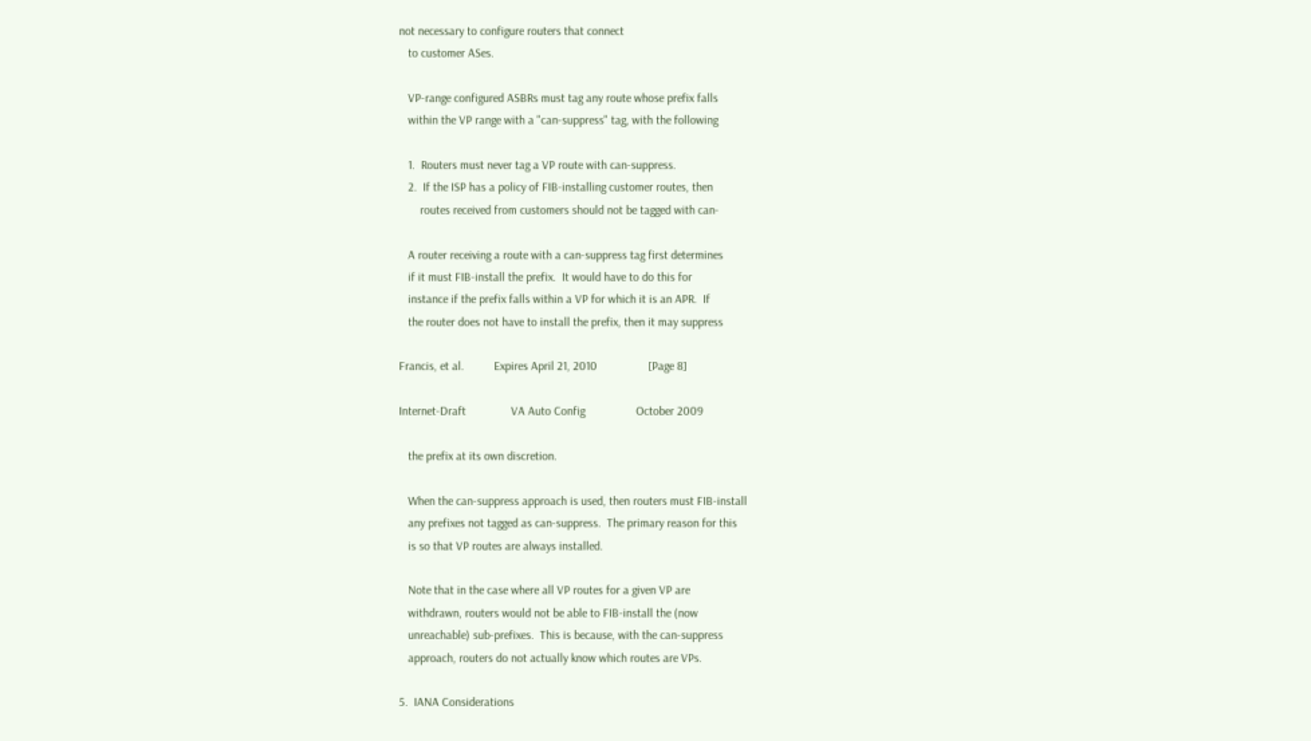not necessary to configure routers that connect
   to customer ASes.

   VP-range configured ASBRs must tag any route whose prefix falls
   within the VP range with a "can-suppress" tag, with the following

   1.  Routers must never tag a VP route with can-suppress.
   2.  If the ISP has a policy of FIB-installing customer routes, then
       routes received from customers should not be tagged with can-

   A router receiving a route with a can-suppress tag first determines
   if it must FIB-install the prefix.  It would have to do this for
   instance if the prefix falls within a VP for which it is an APR.  If
   the router does not have to install the prefix, then it may suppress

Francis, et al.          Expires April 21, 2010                 [Page 8]

Internet-Draft               VA Auto Config                 October 2009

   the prefix at its own discretion.

   When the can-suppress approach is used, then routers must FIB-install
   any prefixes not tagged as can-suppress.  The primary reason for this
   is so that VP routes are always installed.

   Note that in the case where all VP routes for a given VP are
   withdrawn, routers would not be able to FIB-install the (now
   unreachable) sub-prefixes.  This is because, with the can-suppress
   approach, routers do not actually know which routes are VPs.

5.  IANA Considerations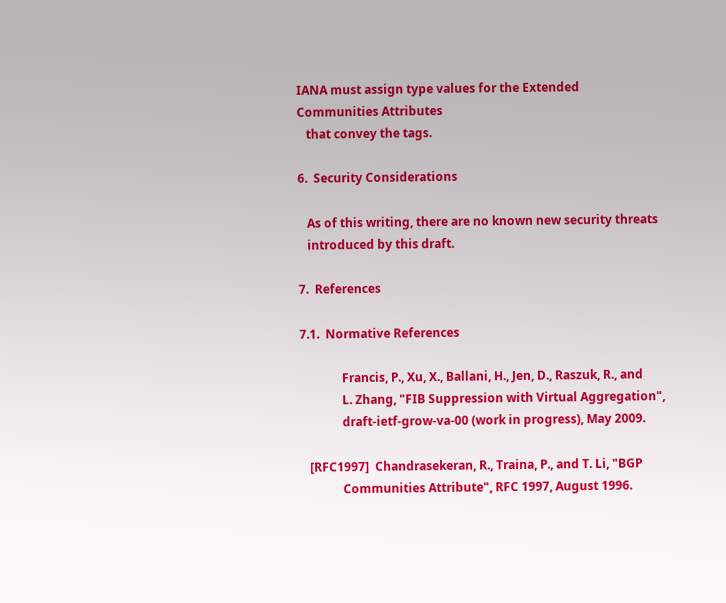IANA must assign type values for the Extended Communities Attributes
   that convey the tags.

6.  Security Considerations

   As of this writing, there are no known new security threats
   introduced by this draft.

7.  References

7.1.  Normative References

              Francis, P., Xu, X., Ballani, H., Jen, D., Raszuk, R., and
              L. Zhang, "FIB Suppression with Virtual Aggregation",
              draft-ietf-grow-va-00 (work in progress), May 2009.

   [RFC1997]  Chandrasekeran, R., Traina, P., and T. Li, "BGP
              Communities Attribute", RFC 1997, August 1996.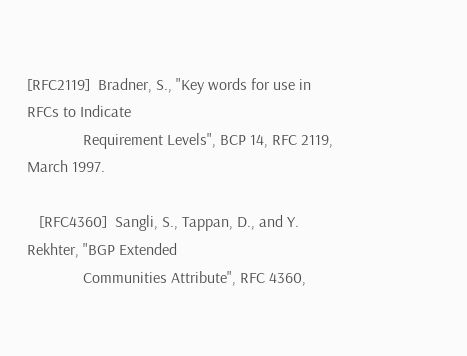[RFC2119]  Bradner, S., "Key words for use in RFCs to Indicate
              Requirement Levels", BCP 14, RFC 2119, March 1997.

   [RFC4360]  Sangli, S., Tappan, D., and Y. Rekhter, "BGP Extended
              Communities Attribute", RFC 4360,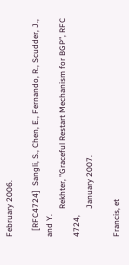February 2006.

   [RFC4724]  Sangli, S., Chen, E., Fernando, R., Scudder, J., and Y.
              Rekhter, "Graceful Restart Mechanism for BGP", RFC 4724,
              January 2007.

Francis, et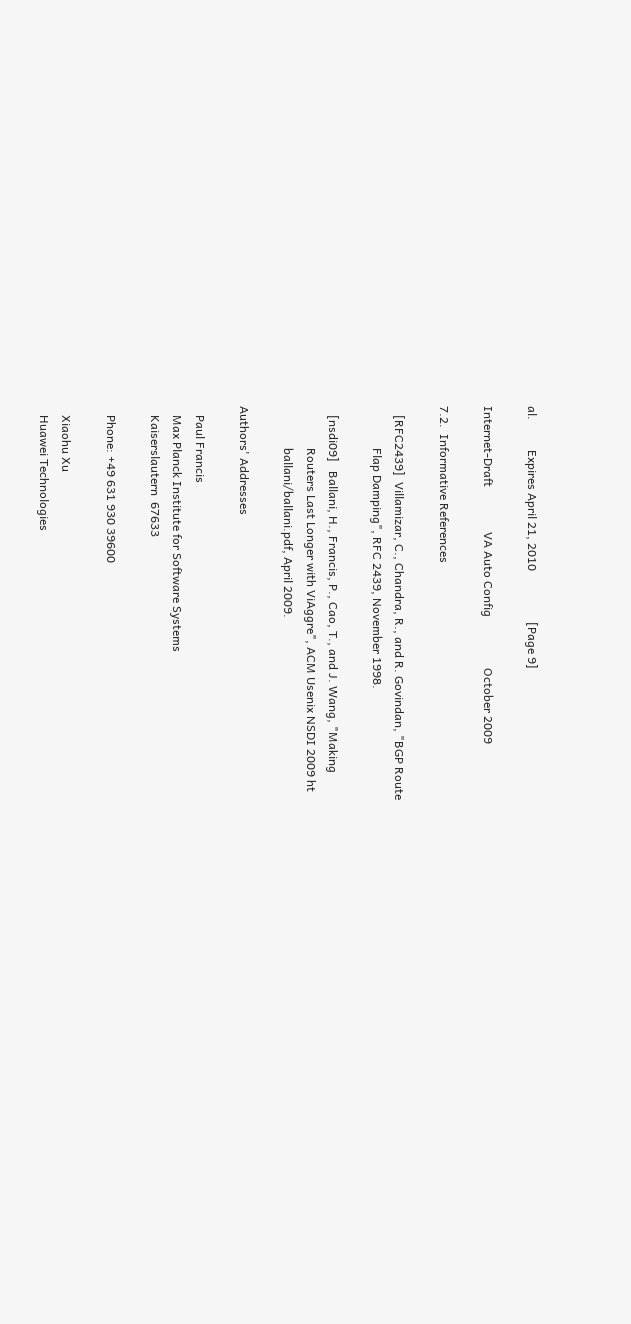al.          Expires April 21, 2010                 [Page 9]

Internet-Draft               VA Auto Config                 October 2009

7.2.  Informative References

   [RFC2439]  Villamizar, C., Chandra, R., and R. Govindan, "BGP Route
              Flap Damping", RFC 2439, November 1998.

   [nsdi09]   Ballani, H., Francis, P., Cao, T., and J. Wang, "Making
              Routers Last Longer with ViAggre", ACM Usenix NSDI 2009 ht
              ballani/ballani.pdf, April 2009.

Authors' Addresses

   Paul Francis
   Max Planck Institute for Software Systems
   Kaiserslautern  67633

   Phone: +49 631 930 39600

   Xiaohu Xu
   Huawei Technologies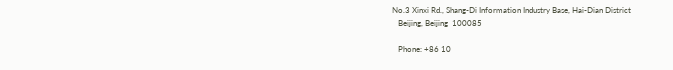No.3 Xinxi Rd., Shang-Di Information Industry Base, Hai-Dian District
   Beijing, Beijing  100085

   Phone: +86 10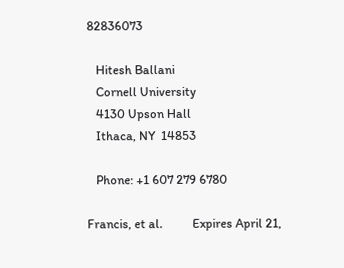82836073

   Hitesh Ballani
   Cornell University
   4130 Upson Hall
   Ithaca, NY  14853

   Phone: +1 607 279 6780

Francis, et al.          Expires April 21,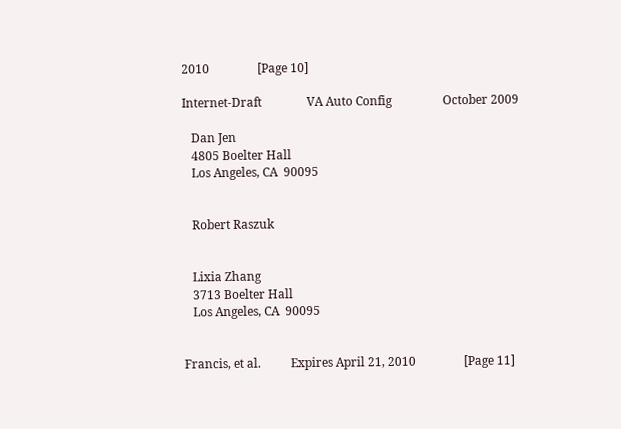2010                [Page 10]

Internet-Draft               VA Auto Config                 October 2009

   Dan Jen
   4805 Boelter Hall
   Los Angeles, CA  90095


   Robert Raszuk


   Lixia Zhang
   3713 Boelter Hall
   Los Angeles, CA  90095


Francis, et al.          Expires April 21, 2010                [Page 11]